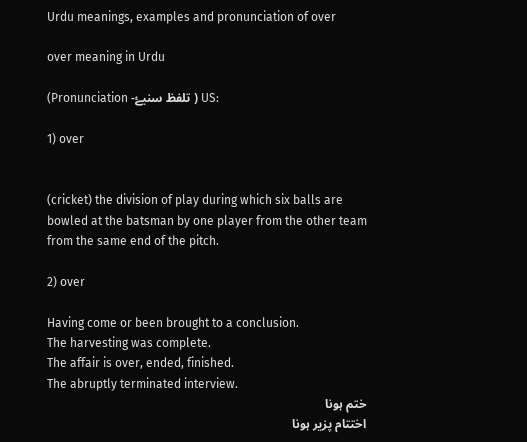Urdu meanings, examples and pronunciation of over

over meaning in Urdu

(Pronunciation -تلفظ سنیۓ ) US:

1) over


(cricket) the division of play during which six balls are bowled at the batsman by one player from the other team from the same end of the pitch.

2) over

Having come or been brought to a conclusion.
The harvesting was complete.
The affair is over, ended, finished.
The abruptly terminated interview.
ختم ہونا
اختتام پزیر ہونا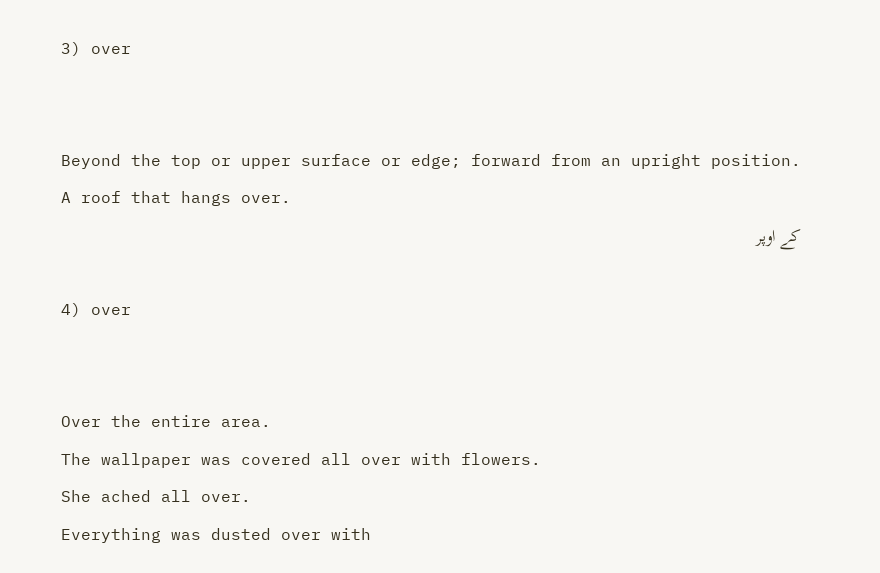3) over


Beyond the top or upper surface or edge; forward from an upright position.
A roof that hangs over.
کے اوپر

4) over


Over the entire area.
The wallpaper was covered all over with flowers.
She ached all over.
Everything was dusted over with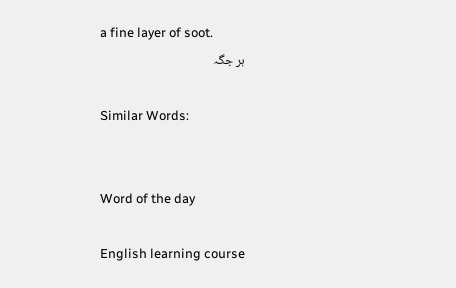a fine layer of soot.
ہر جگہ

Similar Words:


Word of the day

English learning course